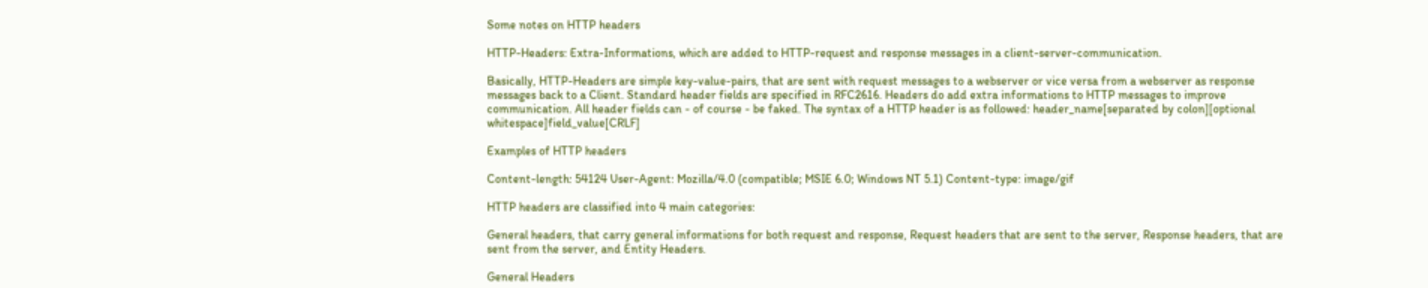Some notes on HTTP headers

HTTP-Headers: Extra-Informations, which are added to HTTP-request and response messages in a client-server-communication.

Basically, HTTP-Headers are simple key-value-pairs, that are sent with request messages to a webserver or vice versa from a webserver as response messages back to a Client. Standard header fields are specified in RFC2616. Headers do add extra informations to HTTP messages to improve communication. All header fields can - of course - be faked. The syntax of a HTTP header is as followed: header_name[separated by colon][optional whitespace]field_value[CRLF]

Examples of HTTP headers

Content-length: 54124 User-Agent: Mozilla/4.0 (compatible; MSIE 6.0; Windows NT 5.1) Content-type: image/gif

HTTP headers are classified into 4 main categories:

General headers, that carry general informations for both request and response, Request headers that are sent to the server, Response headers, that are sent from the server, and Entity Headers.

General Headers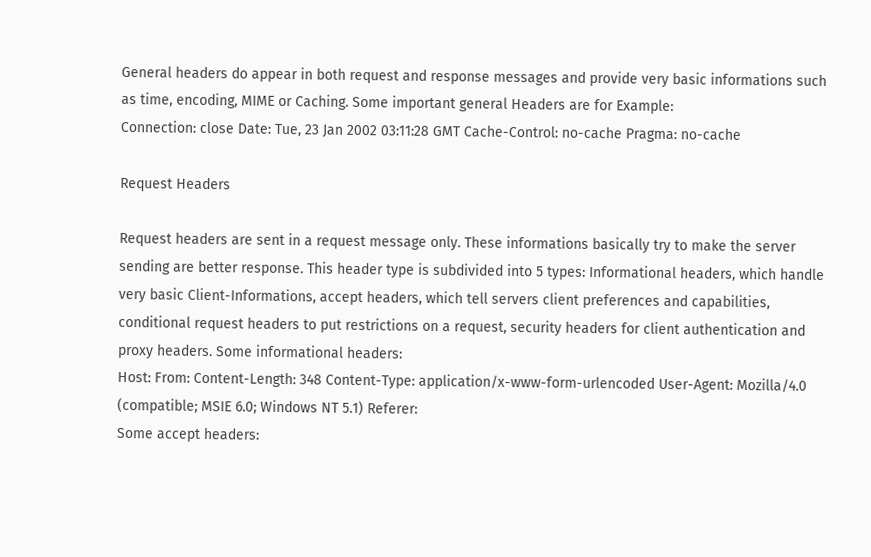General headers do appear in both request and response messages and provide very basic informations such as time, encoding, MIME or Caching. Some important general Headers are for Example:
Connection: close Date: Tue, 23 Jan 2002 03:11:28 GMT Cache-Control: no-cache Pragma: no-cache

Request Headers

Request headers are sent in a request message only. These informations basically try to make the server sending are better response. This header type is subdivided into 5 types: Informational headers, which handle very basic Client-Informations, accept headers, which tell servers client preferences and capabilities, conditional request headers to put restrictions on a request, security headers for client authentication and proxy headers. Some informational headers:
Host: From: Content-Length: 348 Content-Type: application/x-www-form-urlencoded User-Agent: Mozilla/4.0 (compatible; MSIE 6.0; Windows NT 5.1) Referer:
Some accept headers: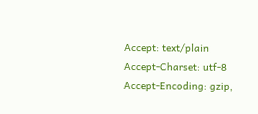Accept: text/plain Accept-Charset: utf-8 Accept-Encoding: gzip,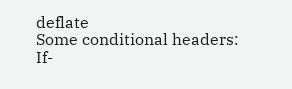deflate
Some conditional headers:
If-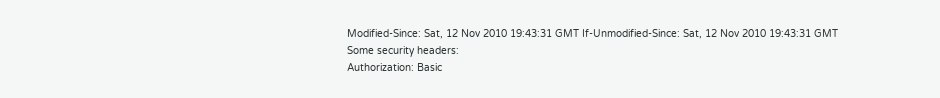Modified-Since: Sat, 12 Nov 2010 19:43:31 GMT If-Unmodified-Since: Sat, 12 Nov 2010 19:43:31 GMT
Some security headers:
Authorization: Basic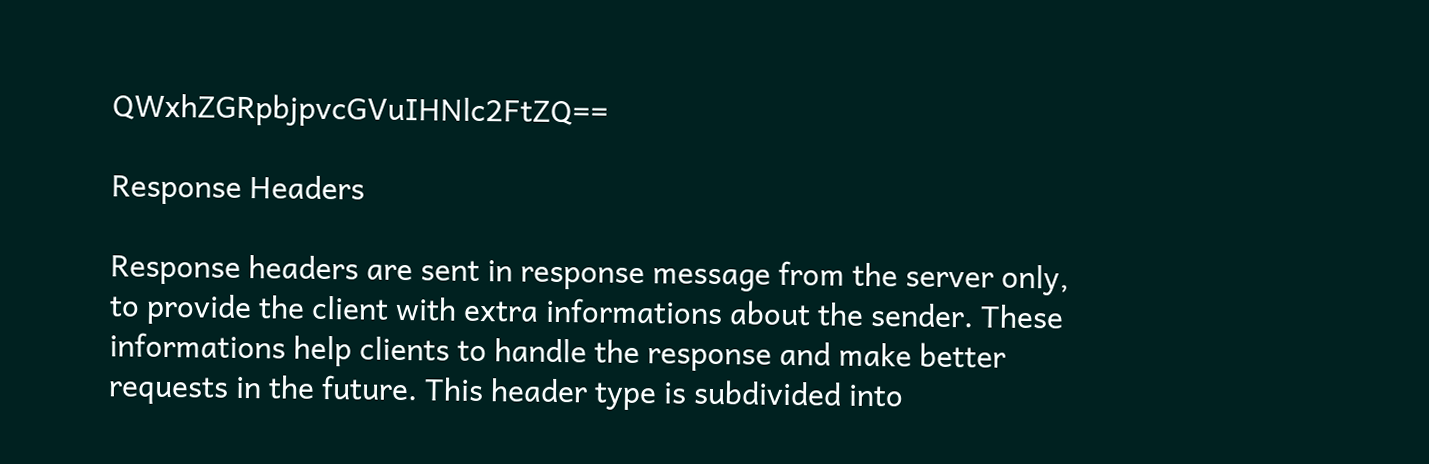QWxhZGRpbjpvcGVuIHNlc2FtZQ==

Response Headers

Response headers are sent in response message from the server only, to provide the client with extra informations about the sender. These informations help clients to handle the response and make better requests in the future. This header type is subdivided into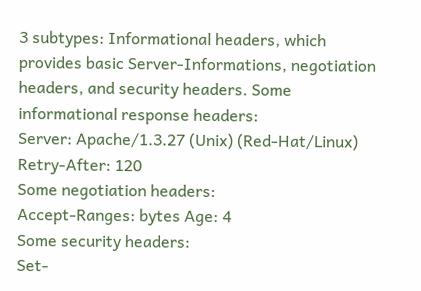3 subtypes: Informational headers, which provides basic Server-Informations, negotiation headers, and security headers. Some informational response headers:
Server: Apache/1.3.27 (Unix) (Red-Hat/Linux) Retry-After: 120
Some negotiation headers:
Accept-Ranges: bytes Age: 4
Some security headers:
Set-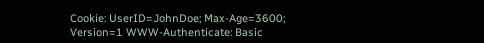Cookie: UserID=JohnDoe; Max-Age=3600; Version=1 WWW-Authenticate: Basic